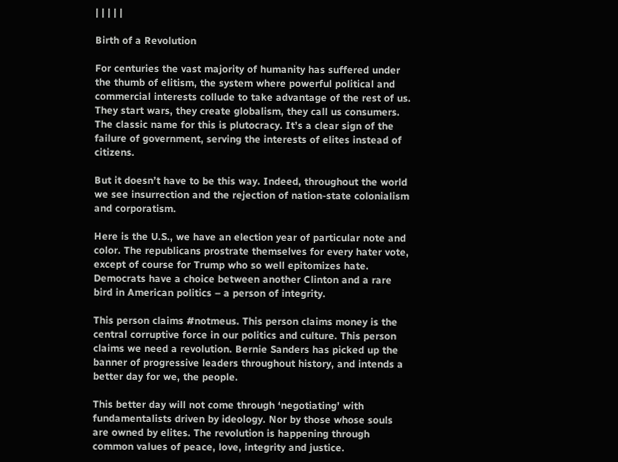| | | | |

Birth of a Revolution

For centuries the vast majority of humanity has suffered under the thumb of elitism, the system where powerful political and commercial interests collude to take advantage of the rest of us. They start wars, they create globalism, they call us consumers. The classic name for this is plutocracy. It’s a clear sign of the failure of government, serving the interests of elites instead of citizens.

But it doesn’t have to be this way. Indeed, throughout the world we see insurrection and the rejection of nation-state colonialism and corporatism.

Here is the U.S., we have an election year of particular note and color. The republicans prostrate themselves for every hater vote, except of course for Trump who so well epitomizes hate. Democrats have a choice between another Clinton and a rare bird in American politics – a person of integrity.

This person claims #notmeus. This person claims money is the central corruptive force in our politics and culture. This person claims we need a revolution. Bernie Sanders has picked up the banner of progressive leaders throughout history, and intends a better day for we, the people.

This better day will not come through ‘negotiating’ with fundamentalists driven by ideology. Nor by those whose souls are owned by elites. The revolution is happening through common values of peace, love, integrity and justice.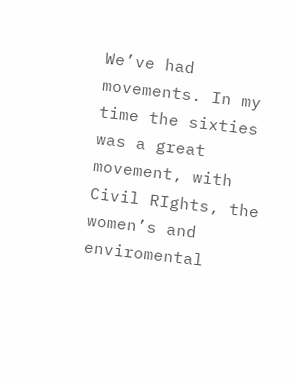We’ve had movements. In my time the sixties was a great movement, with Civil RIghts, the women’s and enviromental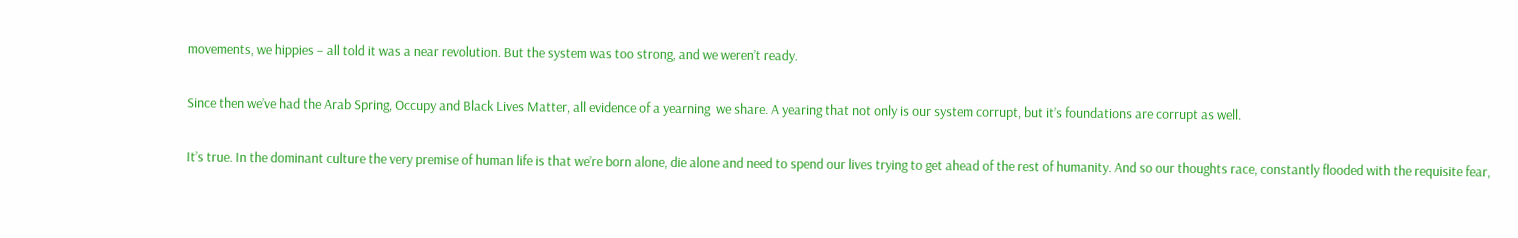movements, we hippies – all told it was a near revolution. But the system was too strong, and we weren’t ready.

Since then we’ve had the Arab Spring, Occupy and Black Lives Matter, all evidence of a yearning  we share. A yearing that not only is our system corrupt, but it’s foundations are corrupt as well.

It’s true. In the dominant culture the very premise of human life is that we’re born alone, die alone and need to spend our lives trying to get ahead of the rest of humanity. And so our thoughts race, constantly flooded with the requisite fear,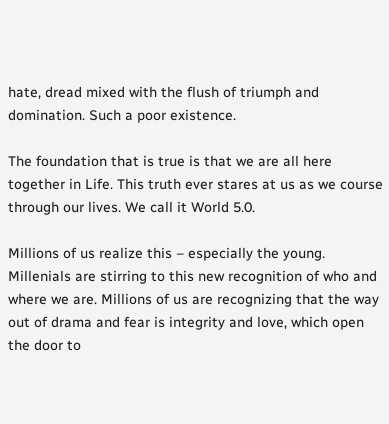hate, dread mixed with the flush of triumph and domination. Such a poor existence.

The foundation that is true is that we are all here together in Life. This truth ever stares at us as we course through our lives. We call it World 5.0.

Millions of us realize this – especially the young. Millenials are stirring to this new recognition of who and where we are. Millions of us are recognizing that the way out of drama and fear is integrity and love, which open the door to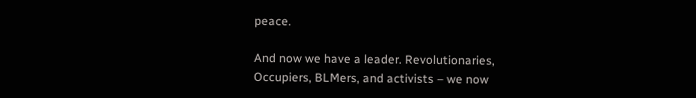peace.

And now we have a leader. Revolutionaries, Occupiers, BLMers, and activists – we now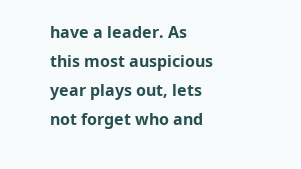have a leader. As this most auspicious year plays out, lets not forget who and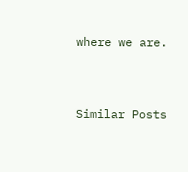where we are.


Similar Posts